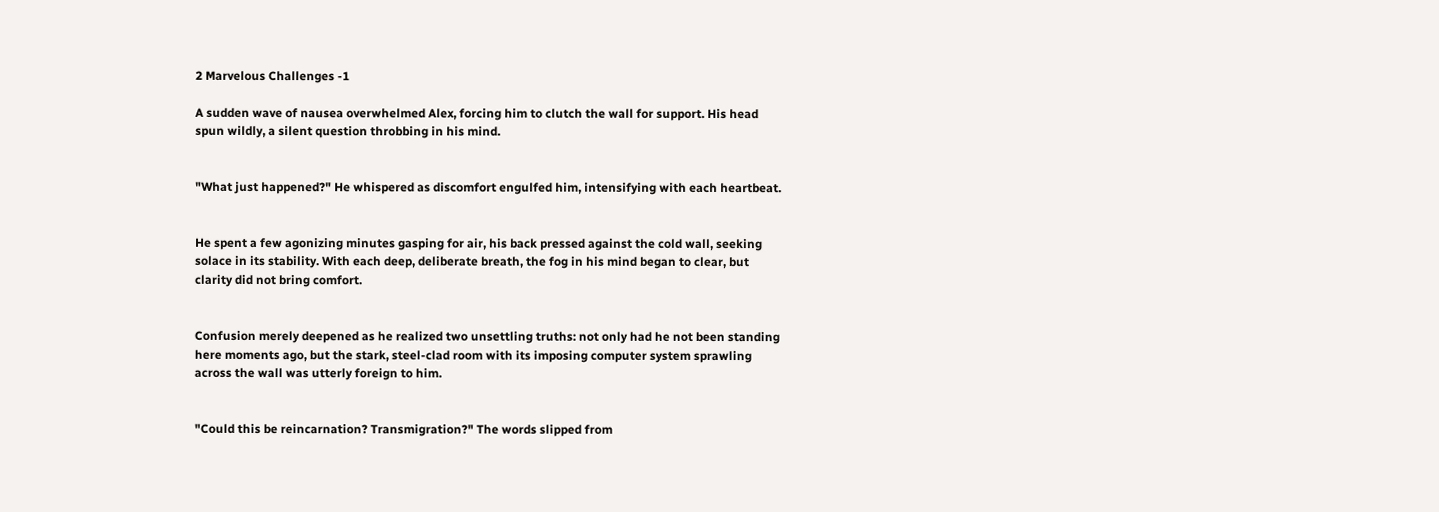2 Marvelous Challenges -1

A sudden wave of nausea overwhelmed Alex, forcing him to clutch the wall for support. His head spun wildly, a silent question throbbing in his mind.


"What just happened?" He whispered as discomfort engulfed him, intensifying with each heartbeat.


He spent a few agonizing minutes gasping for air, his back pressed against the cold wall, seeking solace in its stability. With each deep, deliberate breath, the fog in his mind began to clear, but clarity did not bring comfort.


Confusion merely deepened as he realized two unsettling truths: not only had he not been standing here moments ago, but the stark, steel-clad room with its imposing computer system sprawling across the wall was utterly foreign to him.


"Could this be reincarnation? Transmigration?" The words slipped from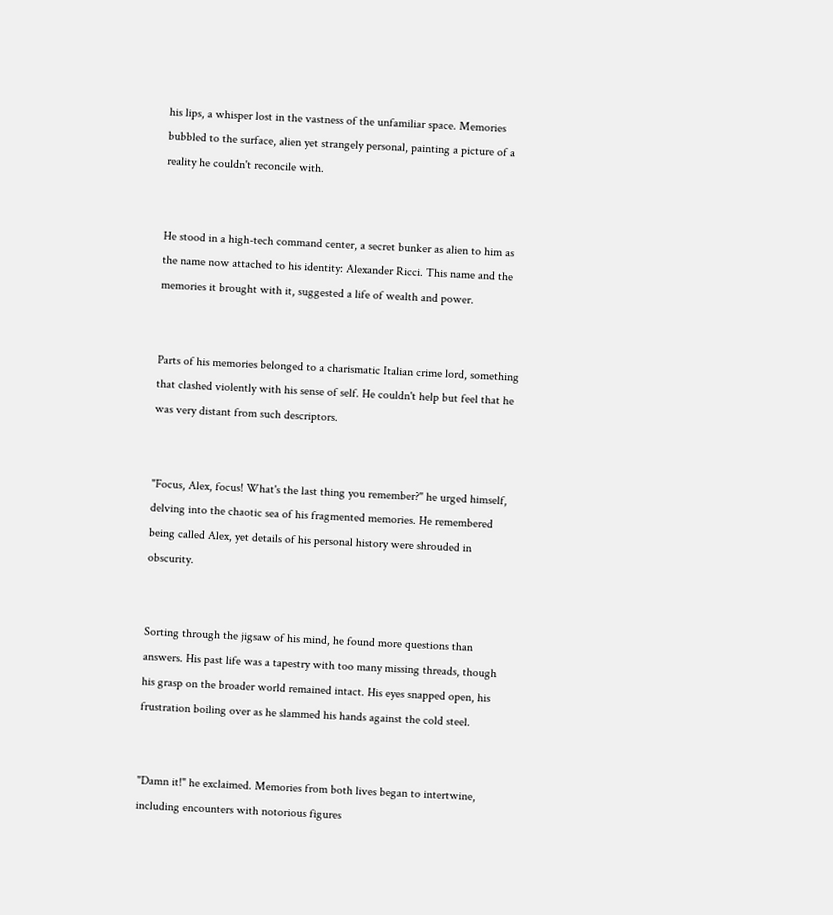his lips, a whisper lost in the vastness of the unfamiliar space. Memories bubbled to the surface, alien yet strangely personal, painting a picture of a reality he couldn't reconcile with.


He stood in a high-tech command center, a secret bunker as alien to him as the name now attached to his identity: Alexander Ricci. This name and the memories it brought with it, suggested a life of wealth and power.


Parts of his memories belonged to a charismatic Italian crime lord, something that clashed violently with his sense of self. He couldn't help but feel that he was very distant from such descriptors.


"Focus, Alex, focus! What's the last thing you remember?" he urged himself, delving into the chaotic sea of his fragmented memories. He remembered being called Alex, yet details of his personal history were shrouded in obscurity.


Sorting through the jigsaw of his mind, he found more questions than answers. His past life was a tapestry with too many missing threads, though his grasp on the broader world remained intact. His eyes snapped open, his frustration boiling over as he slammed his hands against the cold steel.


"Damn it!" he exclaimed. Memories from both lives began to intertwine, including encounters with notorious figures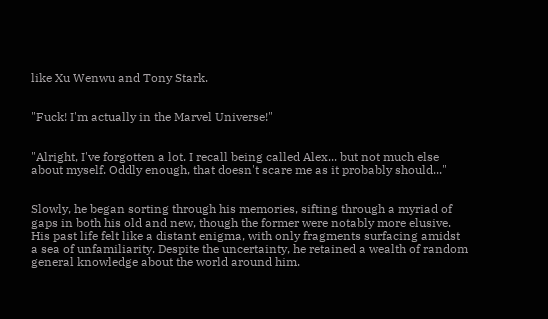like Xu Wenwu and Tony Stark.


"Fuck! I'm actually in the Marvel Universe!"


"Alright, I've forgotten a lot. I recall being called Alex... but not much else about myself. Oddly enough, that doesn't scare me as it probably should..."


Slowly, he began sorting through his memories, sifting through a myriad of gaps in both his old and new, though the former were notably more elusive. His past life felt like a distant enigma, with only fragments surfacing amidst a sea of unfamiliarity. Despite the uncertainty, he retained a wealth of random general knowledge about the world around him.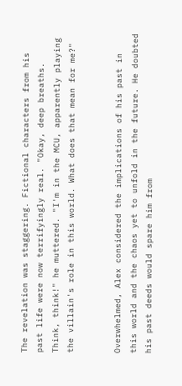The revelation was staggering. Fictional characters from his past life were now terrifyingly real. "Okay, deep breaths. Think, think!" he muttered. "I'm in the MCU, apparently playing the villain's role in this world. What does that mean for me?"


Overwhelmed, Alex considered the implications of his past in this world and the chaos yet to unfold in the future. He doubted his past deeds would spare him from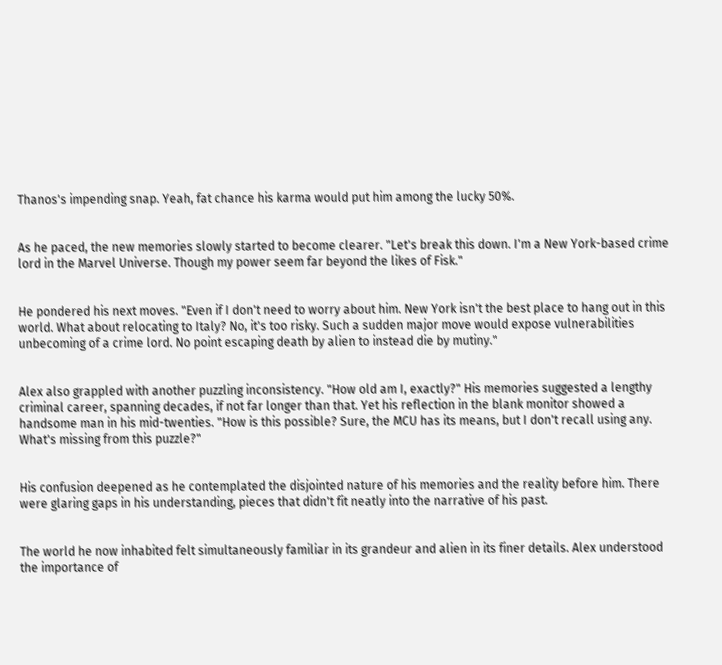Thanos's impending snap. Yeah, fat chance his karma would put him among the lucky 50%.


As he paced, the new memories slowly started to become clearer. "Let's break this down. I'm a New York-based crime lord in the Marvel Universe. Though my power seem far beyond the likes of Fisk."


He pondered his next moves. "Even if I don't need to worry about him. New York isn't the best place to hang out in this world. What about relocating to Italy? No, it's too risky. Such a sudden major move would expose vulnerabilities unbecoming of a crime lord. No point escaping death by alien to instead die by mutiny."


Alex also grappled with another puzzling inconsistency. "How old am I, exactly?" His memories suggested a lengthy criminal career, spanning decades, if not far longer than that. Yet his reflection in the blank monitor showed a handsome man in his mid-twenties. "How is this possible? Sure, the MCU has its means, but I don't recall using any. What's missing from this puzzle?"


His confusion deepened as he contemplated the disjointed nature of his memories and the reality before him. There were glaring gaps in his understanding, pieces that didn't fit neatly into the narrative of his past.


The world he now inhabited felt simultaneously familiar in its grandeur and alien in its finer details. Alex understood the importance of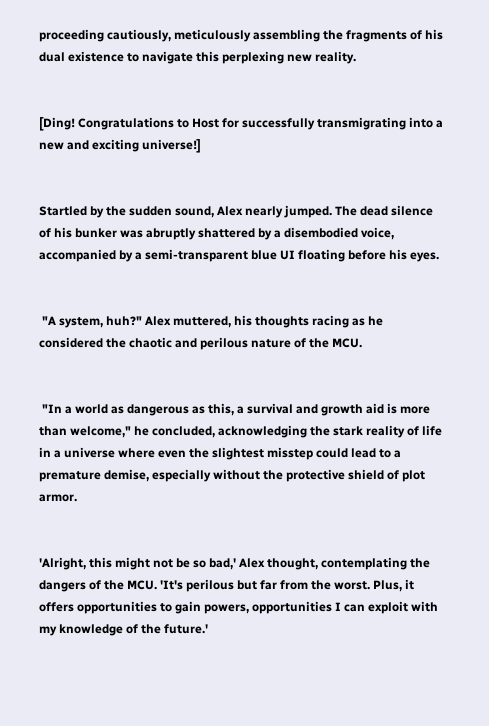proceeding cautiously, meticulously assembling the fragments of his dual existence to navigate this perplexing new reality.


[Ding! Congratulations to Host for successfully transmigrating into a new and exciting universe!]


Startled by the sudden sound, Alex nearly jumped. The dead silence of his bunker was abruptly shattered by a disembodied voice, accompanied by a semi-transparent blue UI floating before his eyes.


 "A system, huh?" Alex muttered, his thoughts racing as he considered the chaotic and perilous nature of the MCU.


 "In a world as dangerous as this, a survival and growth aid is more than welcome," he concluded, acknowledging the stark reality of life in a universe where even the slightest misstep could lead to a premature demise, especially without the protective shield of plot armor.


'Alright, this might not be so bad,' Alex thought, contemplating the dangers of the MCU. 'It's perilous but far from the worst. Plus, it offers opportunities to gain powers, opportunities I can exploit with my knowledge of the future.'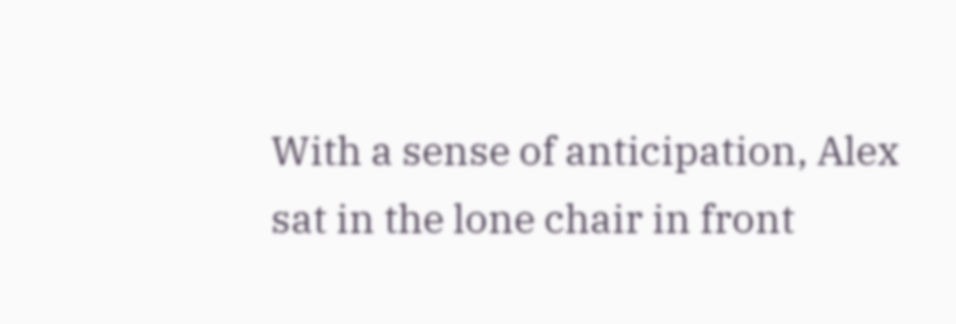With a sense of anticipation, Alex sat in the lone chair in front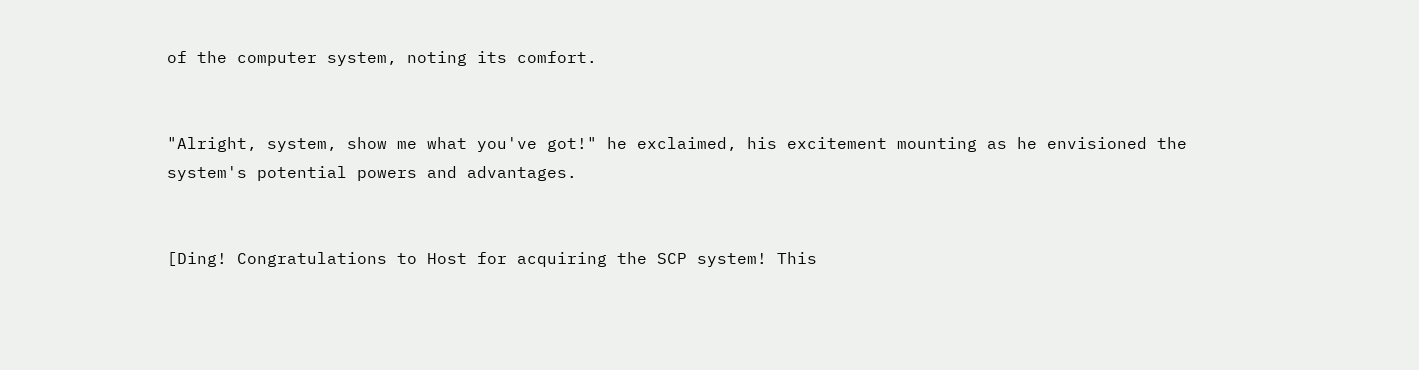of the computer system, noting its comfort.


"Alright, system, show me what you've got!" he exclaimed, his excitement mounting as he envisioned the system's potential powers and advantages.


[Ding! Congratulations to Host for acquiring the SCP system! This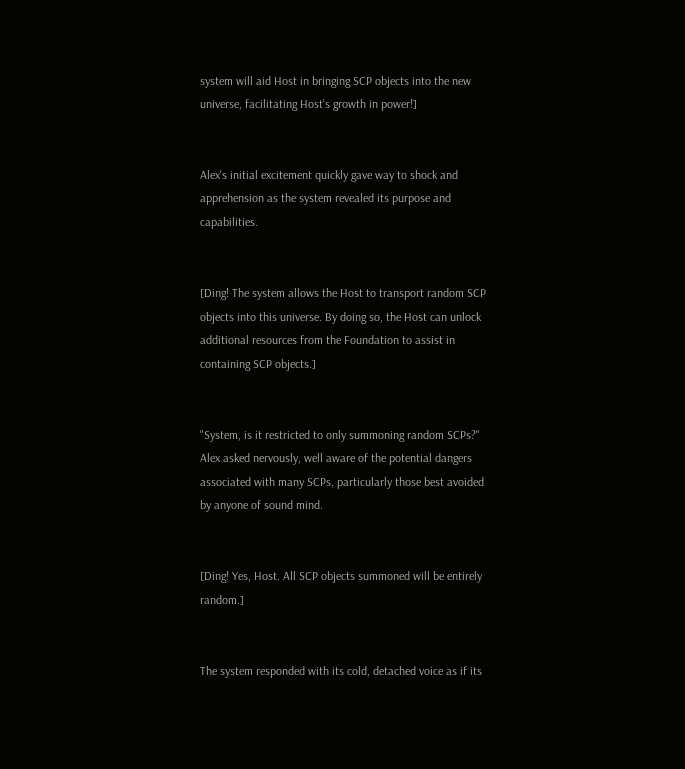system will aid Host in bringing SCP objects into the new universe, facilitating Host's growth in power!]


Alex's initial excitement quickly gave way to shock and apprehension as the system revealed its purpose and capabilities.


[Ding! The system allows the Host to transport random SCP objects into this universe. By doing so, the Host can unlock additional resources from the Foundation to assist in containing SCP objects.]


"System, is it restricted to only summoning random SCPs?" Alex asked nervously, well aware of the potential dangers associated with many SCPs, particularly those best avoided by anyone of sound mind.


[Ding! Yes, Host. All SCP objects summoned will be entirely random.]


The system responded with its cold, detached voice as if its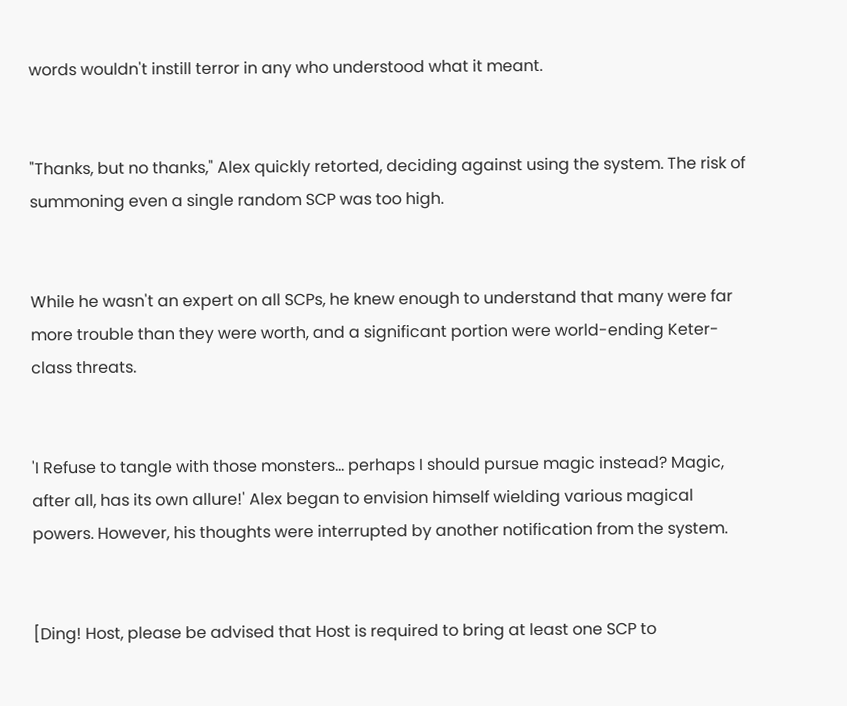words wouldn't instill terror in any who understood what it meant.


"Thanks, but no thanks," Alex quickly retorted, deciding against using the system. The risk of summoning even a single random SCP was too high.


While he wasn't an expert on all SCPs, he knew enough to understand that many were far more trouble than they were worth, and a significant portion were world-ending Keter-class threats.


'I Refuse to tangle with those monsters... perhaps I should pursue magic instead? Magic, after all, has its own allure!' Alex began to envision himself wielding various magical powers. However, his thoughts were interrupted by another notification from the system.


[Ding! Host, please be advised that Host is required to bring at least one SCP to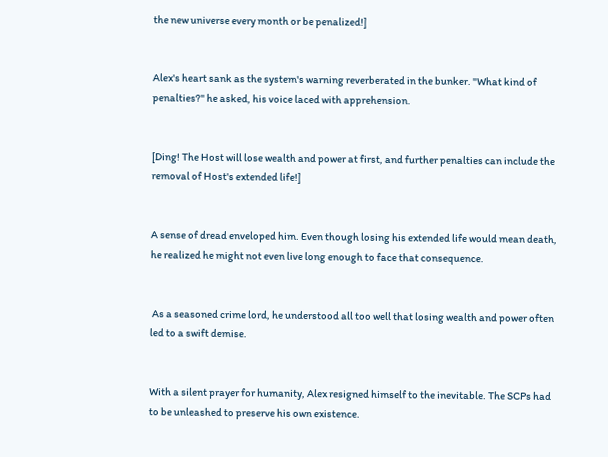the new universe every month or be penalized!]


Alex's heart sank as the system's warning reverberated in the bunker. "What kind of penalties?" he asked, his voice laced with apprehension.


[Ding! The Host will lose wealth and power at first, and further penalties can include the removal of Host's extended life!]


A sense of dread enveloped him. Even though losing his extended life would mean death, he realized he might not even live long enough to face that consequence.


 As a seasoned crime lord, he understood all too well that losing wealth and power often led to a swift demise.


With a silent prayer for humanity, Alex resigned himself to the inevitable. The SCPs had to be unleashed to preserve his own existence.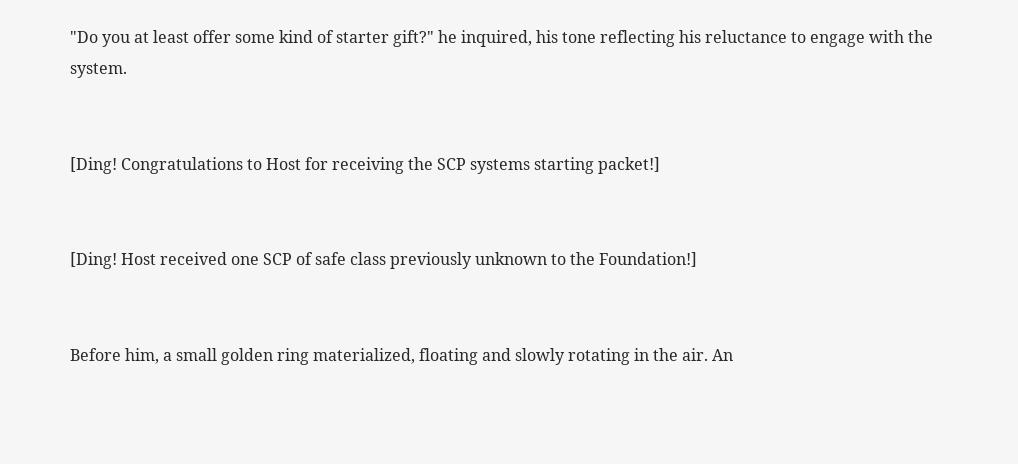"Do you at least offer some kind of starter gift?" he inquired, his tone reflecting his reluctance to engage with the system.


[Ding! Congratulations to Host for receiving the SCP systems starting packet!]


[Ding! Host received one SCP of safe class previously unknown to the Foundation!]


Before him, a small golden ring materialized, floating and slowly rotating in the air. An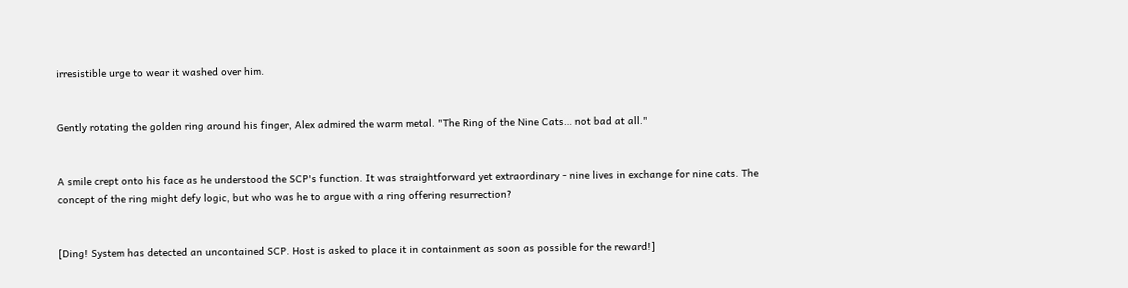irresistible urge to wear it washed over him.


Gently rotating the golden ring around his finger, Alex admired the warm metal. "The Ring of the Nine Cats… not bad at all."


A smile crept onto his face as he understood the SCP's function. It was straightforward yet extraordinary - nine lives in exchange for nine cats. The concept of the ring might defy logic, but who was he to argue with a ring offering resurrection?


[Ding! System has detected an uncontained SCP. Host is asked to place it in containment as soon as possible for the reward!]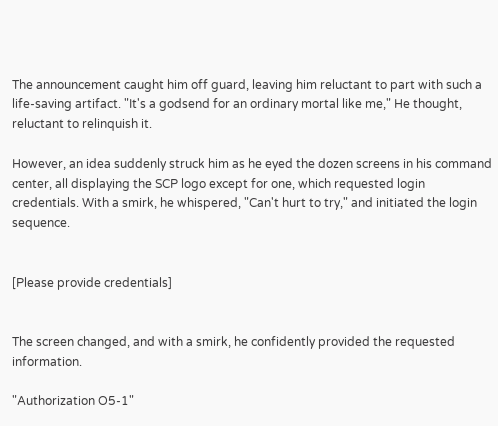The announcement caught him off guard, leaving him reluctant to part with such a life-saving artifact. "It's a godsend for an ordinary mortal like me," He thought, reluctant to relinquish it.

However, an idea suddenly struck him as he eyed the dozen screens in his command center, all displaying the SCP logo except for one, which requested login credentials. With a smirk, he whispered, "Can't hurt to try," and initiated the login sequence.


[Please provide credentials]


The screen changed, and with a smirk, he confidently provided the requested information.

"Authorization O5-1"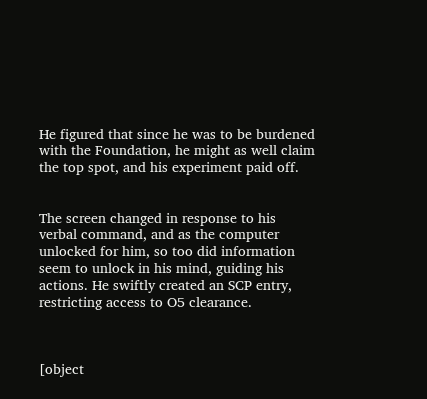He figured that since he was to be burdened with the Foundation, he might as well claim the top spot, and his experiment paid off.


The screen changed in response to his verbal command, and as the computer unlocked for him, so too did information seem to unlock in his mind, guiding his actions. He swiftly created an SCP entry, restricting access to O5 clearance.



[object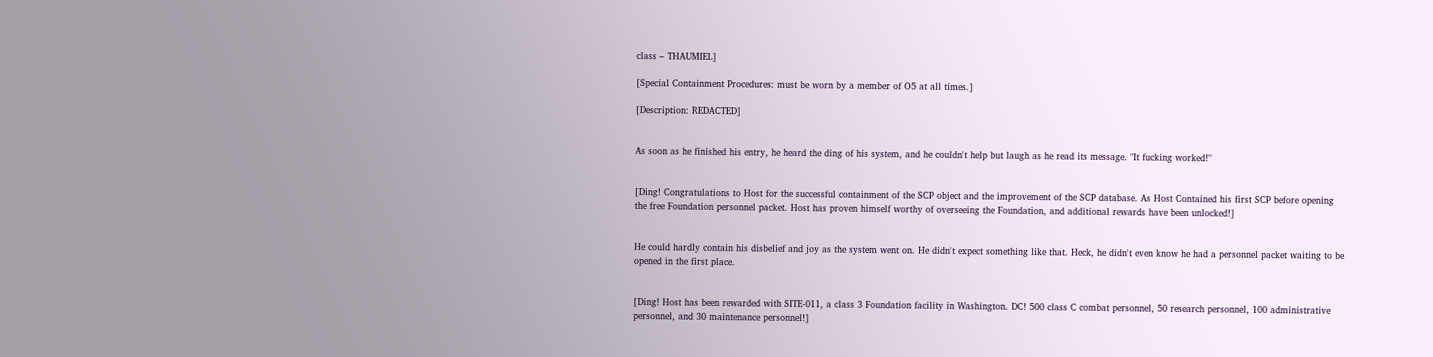class – THAUMIEL]

[Special Containment Procedures: must be worn by a member of O5 at all times.]

[Description: REDACTED]


As soon as he finished his entry, he heard the ding of his system, and he couldn't help but laugh as he read its message. "It fucking worked!"


[Ding! Congratulations to Host for the successful containment of the SCP object and the improvement of the SCP database. As Host Contained his first SCP before opening the free Foundation personnel packet. Host has proven himself worthy of overseeing the Foundation, and additional rewards have been unlocked!]


He could hardly contain his disbelief and joy as the system went on. He didn't expect something like that. Heck, he didn't even know he had a personnel packet waiting to be opened in the first place.


[Ding! Host has been rewarded with SITE-011, a class 3 Foundation facility in Washington. DC! 500 class C combat personnel, 50 research personnel, 100 administrative personnel, and 30 maintenance personnel!]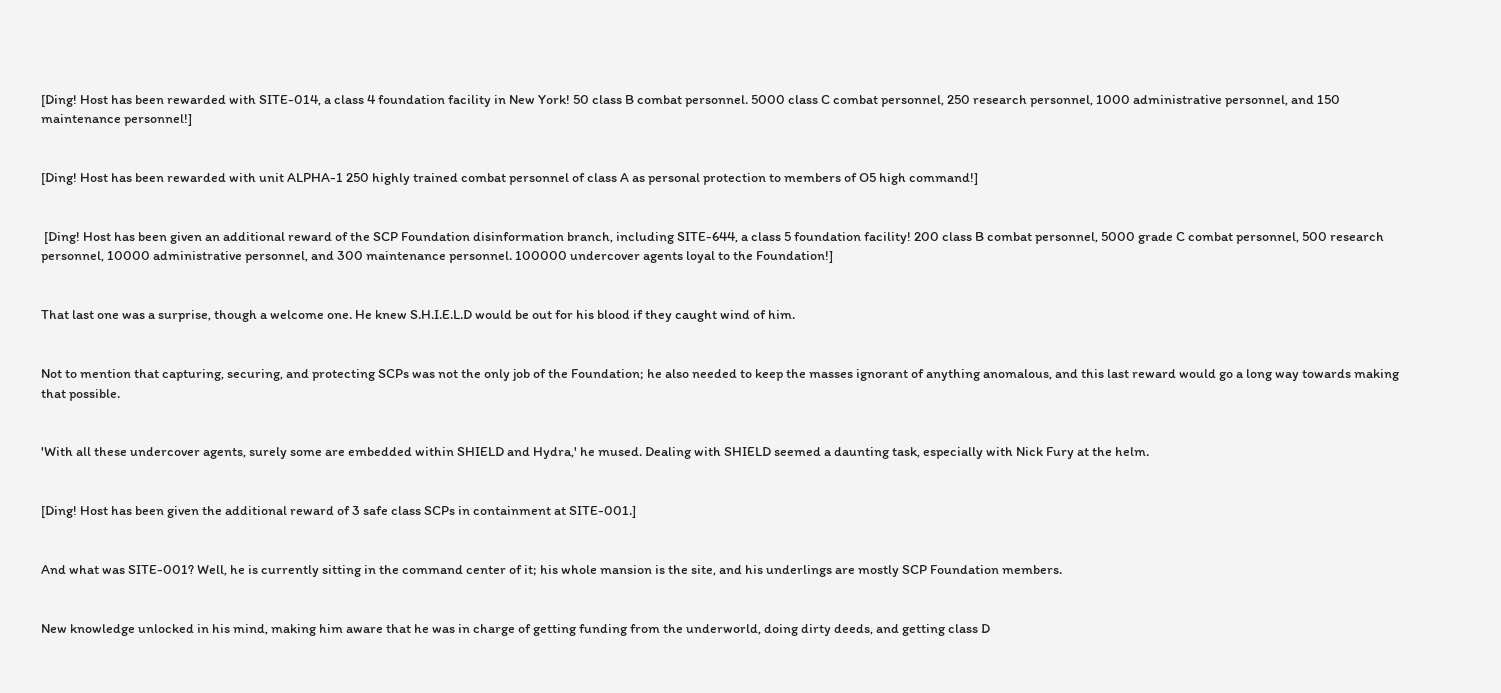[Ding! Host has been rewarded with SITE-014, a class 4 foundation facility in New York! 50 class B combat personnel. 5000 class C combat personnel, 250 research personnel, 1000 administrative personnel, and 150 maintenance personnel!]


[Ding! Host has been rewarded with unit ALPHA-1 250 highly trained combat personnel of class A as personal protection to members of O5 high command!]


 [Ding! Host has been given an additional reward of the SCP Foundation disinformation branch, including SITE-644, a class 5 foundation facility! 200 class B combat personnel, 5000 grade C combat personnel, 500 research personnel, 10000 administrative personnel, and 300 maintenance personnel. 100000 undercover agents loyal to the Foundation!]


That last one was a surprise, though a welcome one. He knew S.H.I.E.L.D would be out for his blood if they caught wind of him.


Not to mention that capturing, securing, and protecting SCPs was not the only job of the Foundation; he also needed to keep the masses ignorant of anything anomalous, and this last reward would go a long way towards making that possible.


'With all these undercover agents, surely some are embedded within SHIELD and Hydra,' he mused. Dealing with SHIELD seemed a daunting task, especially with Nick Fury at the helm.


[Ding! Host has been given the additional reward of 3 safe class SCPs in containment at SITE-001.]


And what was SITE-001? Well, he is currently sitting in the command center of it; his whole mansion is the site, and his underlings are mostly SCP Foundation members.


New knowledge unlocked in his mind, making him aware that he was in charge of getting funding from the underworld, doing dirty deeds, and getting class D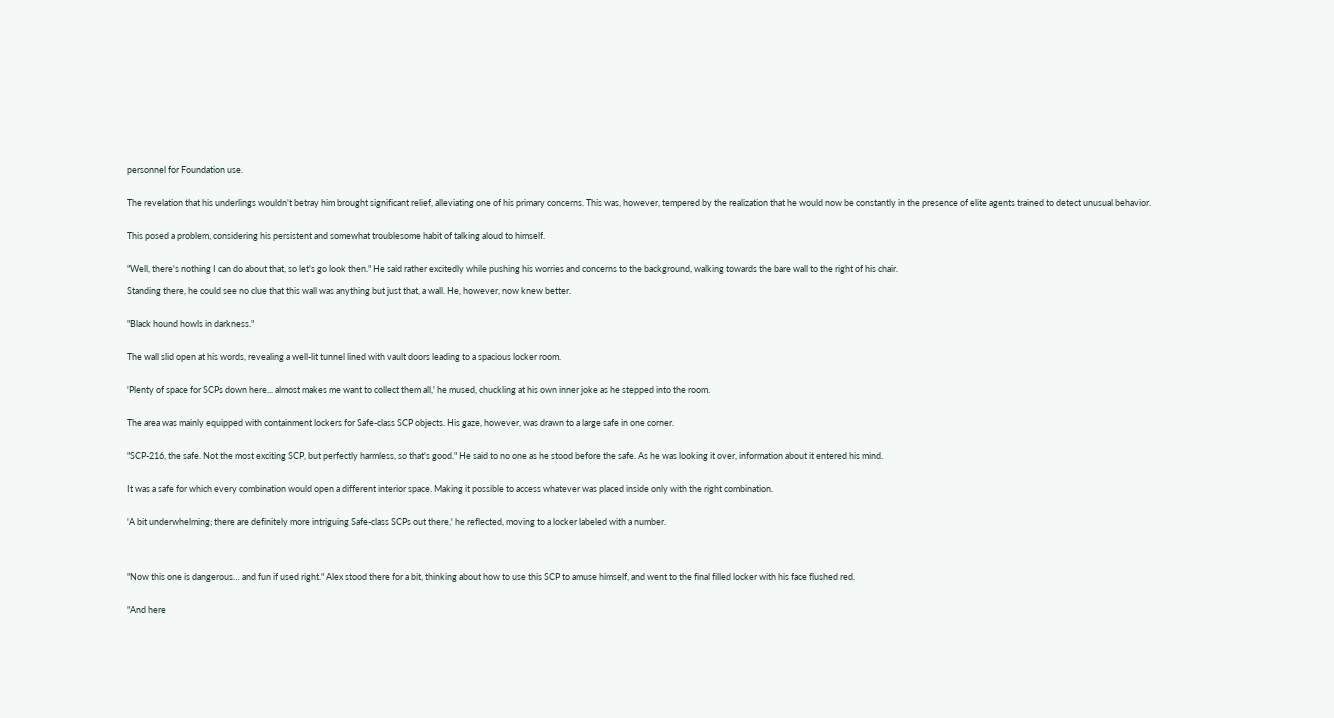personnel for Foundation use.


The revelation that his underlings wouldn't betray him brought significant relief, alleviating one of his primary concerns. This was, however, tempered by the realization that he would now be constantly in the presence of elite agents trained to detect unusual behavior.


This posed a problem, considering his persistent and somewhat troublesome habit of talking aloud to himself.


"Well, there's nothing I can do about that, so let's go look then." He said rather excitedly while pushing his worries and concerns to the background, walking towards the bare wall to the right of his chair.

Standing there, he could see no clue that this wall was anything but just that, a wall. He, however, now knew better.


"Black hound howls in darkness."


The wall slid open at his words, revealing a well-lit tunnel lined with vault doors leading to a spacious locker room.


'Plenty of space for SCPs down here... almost makes me want to collect them all,' he mused, chuckling at his own inner joke as he stepped into the room.


The area was mainly equipped with containment lockers for Safe-class SCP objects. His gaze, however, was drawn to a large safe in one corner.


"SCP-216, the safe. Not the most exciting SCP, but perfectly harmless, so that's good." He said to no one as he stood before the safe. As he was looking it over, information about it entered his mind.


It was a safe for which every combination would open a different interior space. Making it possible to access whatever was placed inside only with the right combination.


'A bit underwhelming; there are definitely more intriguing Safe-class SCPs out there,' he reflected, moving to a locker labeled with a number.




"Now this one is dangerous… and fun if used right." Alex stood there for a bit, thinking about how to use this SCP to amuse himself, and went to the final filled locker with his face flushed red.


"And here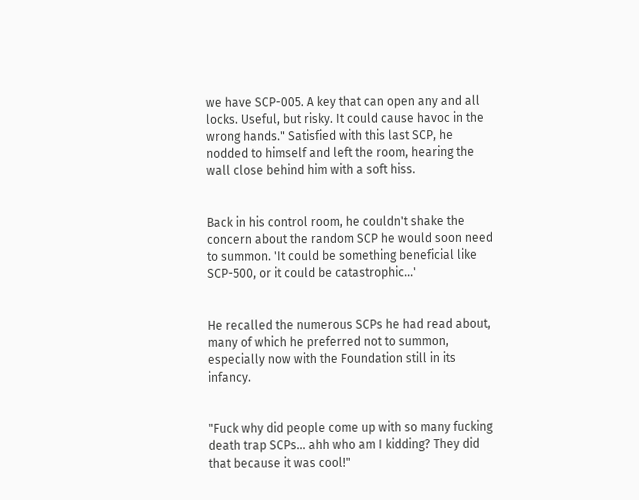we have SCP-005. A key that can open any and all locks. Useful, but risky. It could cause havoc in the wrong hands." Satisfied with this last SCP, he nodded to himself and left the room, hearing the wall close behind him with a soft hiss.


Back in his control room, he couldn't shake the concern about the random SCP he would soon need to summon. 'It could be something beneficial like SCP-500, or it could be catastrophic...'


He recalled the numerous SCPs he had read about, many of which he preferred not to summon, especially now with the Foundation still in its infancy.


"Fuck why did people come up with so many fucking death trap SCPs… ahh who am I kidding? They did that because it was cool!"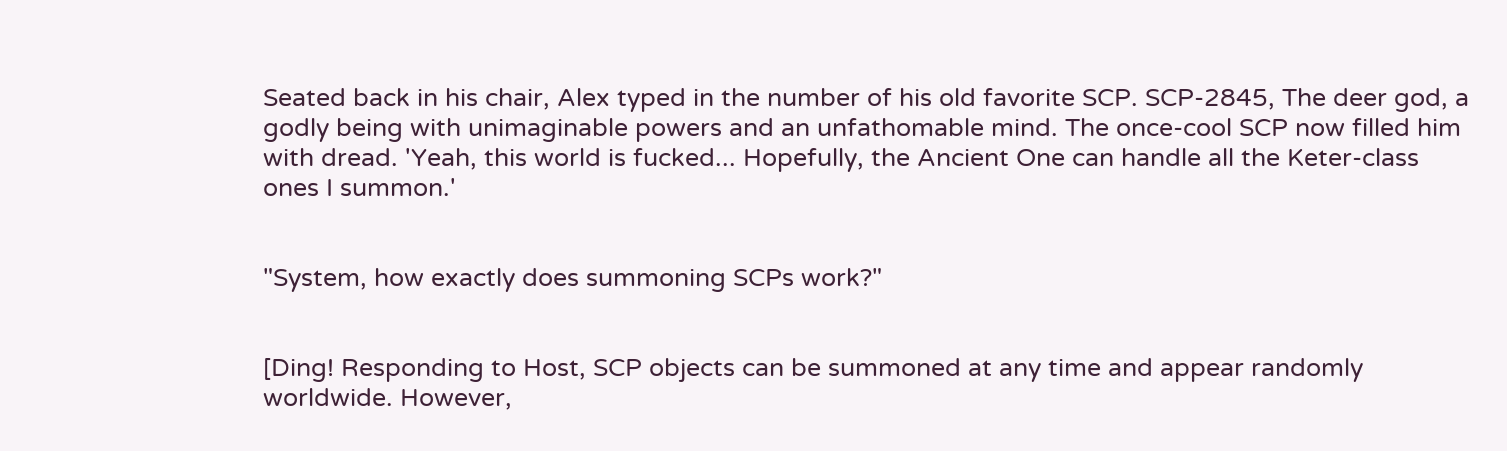Seated back in his chair, Alex typed in the number of his old favorite SCP. SCP-2845, The deer god, a godly being with unimaginable powers and an unfathomable mind. The once-cool SCP now filled him with dread. 'Yeah, this world is fucked... Hopefully, the Ancient One can handle all the Keter-class ones I summon.'


"System, how exactly does summoning SCPs work?"


[Ding! Responding to Host, SCP objects can be summoned at any time and appear randomly worldwide. However,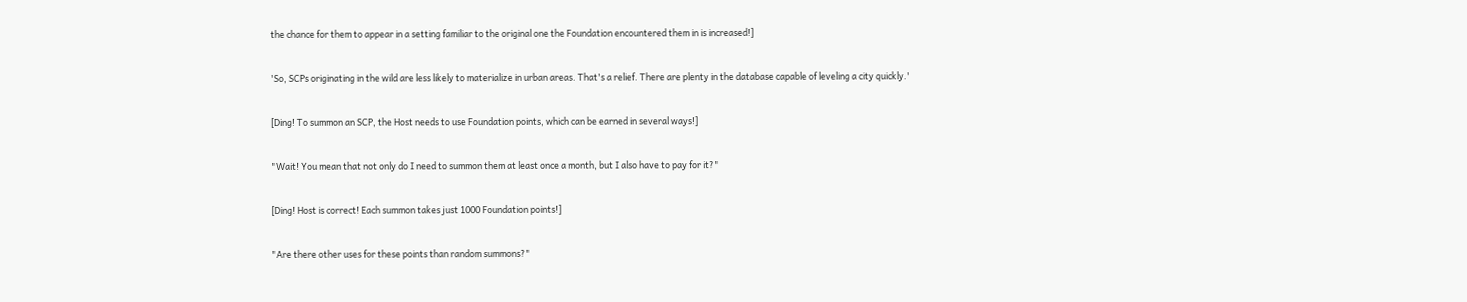the chance for them to appear in a setting familiar to the original one the Foundation encountered them in is increased!]


'So, SCPs originating in the wild are less likely to materialize in urban areas. That's a relief. There are plenty in the database capable of leveling a city quickly.'


[Ding! To summon an SCP, the Host needs to use Foundation points, which can be earned in several ways!]


"Wait! You mean that not only do I need to summon them at least once a month, but I also have to pay for it?"


[Ding! Host is correct! Each summon takes just 1000 Foundation points!]


"Are there other uses for these points than random summons?"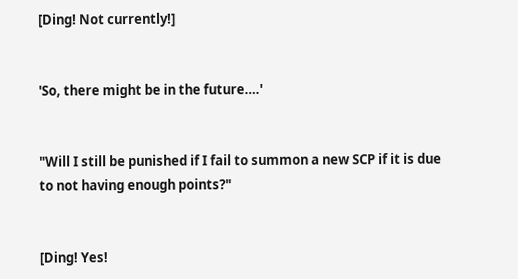[Ding! Not currently!]


'So, there might be in the future….'


"Will I still be punished if I fail to summon a new SCP if it is due to not having enough points?"


[Ding! Yes!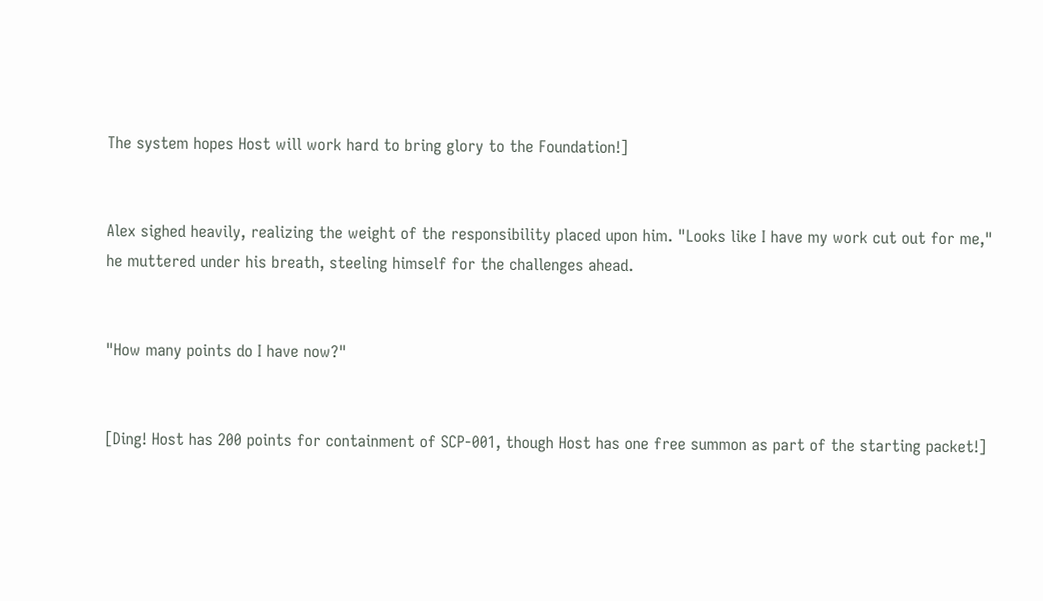The system hopes Host will work hard to bring glory to the Foundation!]


Alex sighed heavily, realizing the weight of the responsibility placed upon him. "Looks like I have my work cut out for me," he muttered under his breath, steeling himself for the challenges ahead.


"How many points do I have now?"


[Ding! Host has 200 points for containment of SCP-001, though Host has one free summon as part of the starting packet!]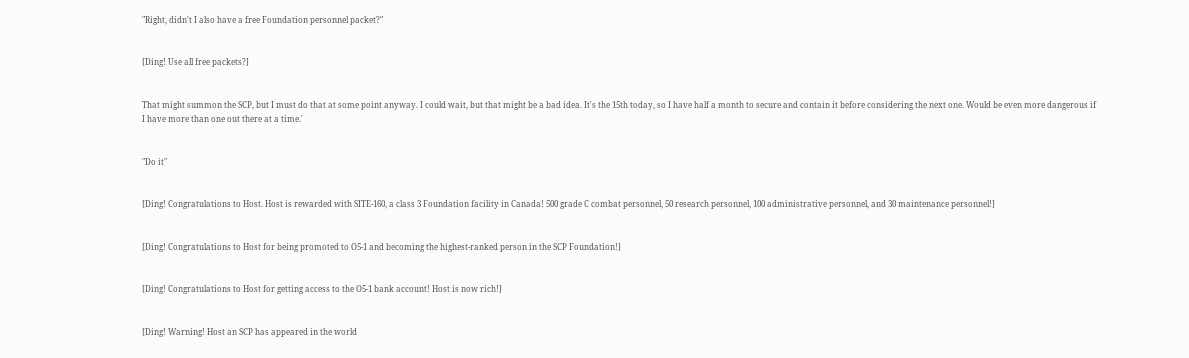"Right, didn't I also have a free Foundation personnel packet?"


[Ding! Use all free packets?]


That might summon the SCP, but I must do that at some point anyway. I could wait, but that might be a bad idea. It's the 15th today, so I have half a month to secure and contain it before considering the next one. Would be even more dangerous if I have more than one out there at a time.'


"Do it"


[Ding! Congratulations to Host. Host is rewarded with SITE-160, a class 3 Foundation facility in Canada! 500 grade C combat personnel, 50 research personnel, 100 administrative personnel, and 30 maintenance personnel!]


[Ding! Congratulations to Host for being promoted to O5-1 and becoming the highest-ranked person in the SCP Foundation!]


[Ding! Congratulations to Host for getting access to the O5-1 bank account! Host is now rich!]


[Ding! Warning! Host an SCP has appeared in the world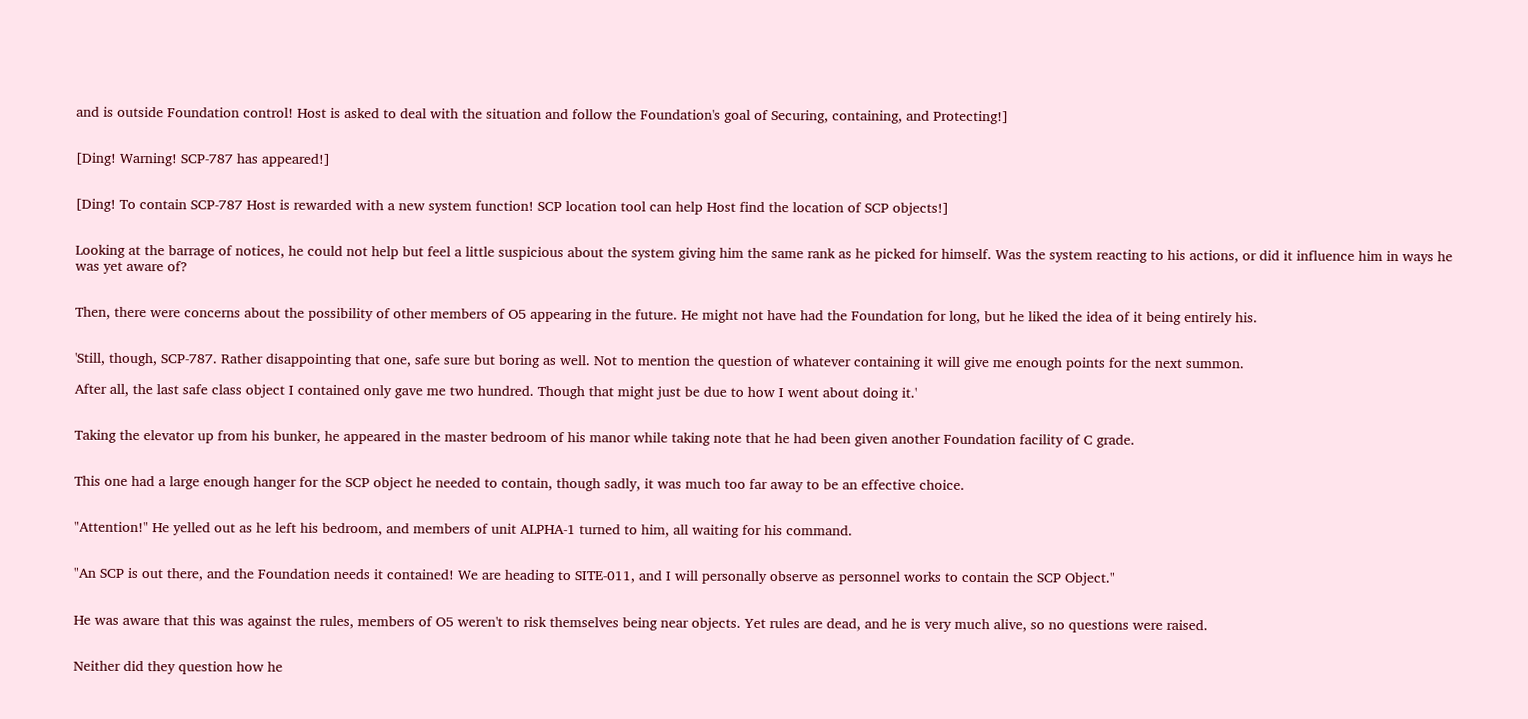and is outside Foundation control! Host is asked to deal with the situation and follow the Foundation's goal of Securing, containing, and Protecting!]


[Ding! Warning! SCP-787 has appeared!]


[Ding! To contain SCP-787 Host is rewarded with a new system function! SCP location tool can help Host find the location of SCP objects!]


Looking at the barrage of notices, he could not help but feel a little suspicious about the system giving him the same rank as he picked for himself. Was the system reacting to his actions, or did it influence him in ways he was yet aware of?


Then, there were concerns about the possibility of other members of O5 appearing in the future. He might not have had the Foundation for long, but he liked the idea of it being entirely his.


'Still, though, SCP-787. Rather disappointing that one, safe sure but boring as well. Not to mention the question of whatever containing it will give me enough points for the next summon.

After all, the last safe class object I contained only gave me two hundred. Though that might just be due to how I went about doing it.'


Taking the elevator up from his bunker, he appeared in the master bedroom of his manor while taking note that he had been given another Foundation facility of C grade.


This one had a large enough hanger for the SCP object he needed to contain, though sadly, it was much too far away to be an effective choice.


"Attention!" He yelled out as he left his bedroom, and members of unit ALPHA-1 turned to him, all waiting for his command.


"An SCP is out there, and the Foundation needs it contained! We are heading to SITE-011, and I will personally observe as personnel works to contain the SCP Object."


He was aware that this was against the rules, members of O5 weren't to risk themselves being near objects. Yet rules are dead, and he is very much alive, so no questions were raised.


Neither did they question how he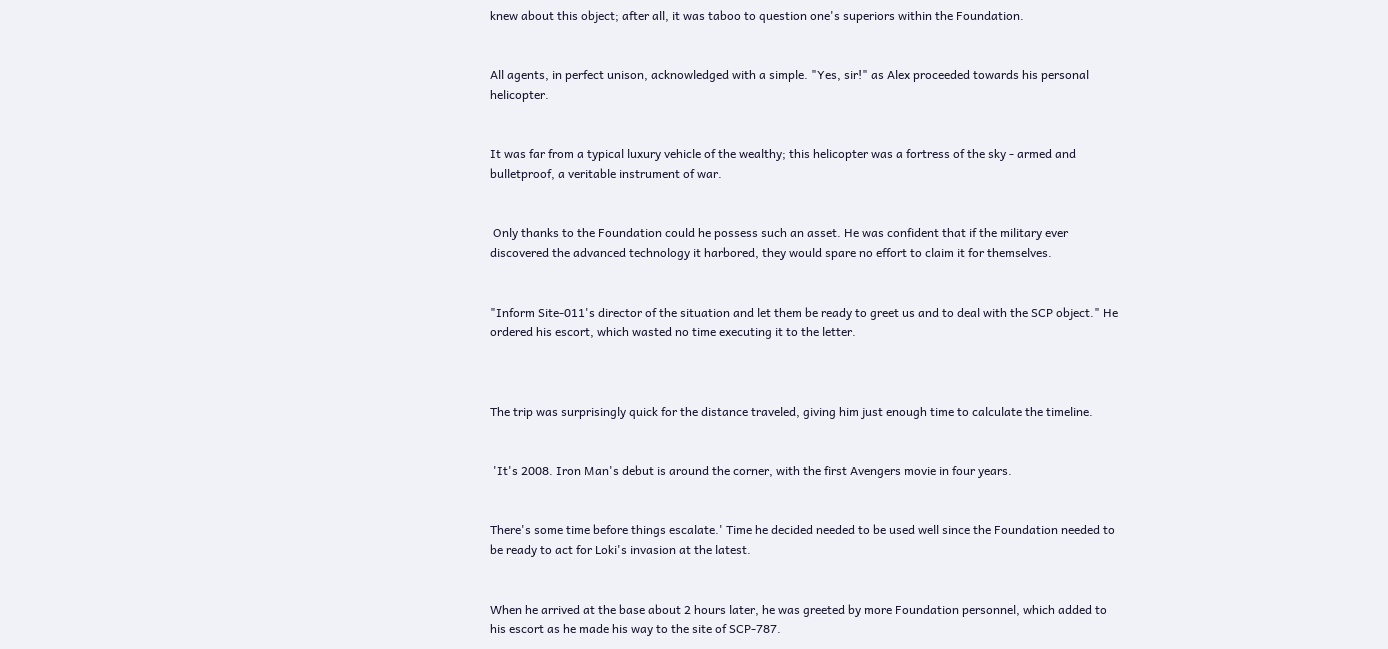knew about this object; after all, it was taboo to question one's superiors within the Foundation.


All agents, in perfect unison, acknowledged with a simple. "Yes, sir!" as Alex proceeded towards his personal helicopter.


It was far from a typical luxury vehicle of the wealthy; this helicopter was a fortress of the sky - armed and bulletproof, a veritable instrument of war.


 Only thanks to the Foundation could he possess such an asset. He was confident that if the military ever discovered the advanced technology it harbored, they would spare no effort to claim it for themselves.


"Inform Site-011's director of the situation and let them be ready to greet us and to deal with the SCP object." He ordered his escort, which wasted no time executing it to the letter.



The trip was surprisingly quick for the distance traveled, giving him just enough time to calculate the timeline.


 'It's 2008. Iron Man's debut is around the corner, with the first Avengers movie in four years.


There's some time before things escalate.' Time he decided needed to be used well since the Foundation needed to be ready to act for Loki's invasion at the latest.


When he arrived at the base about 2 hours later, he was greeted by more Foundation personnel, which added to his escort as he made his way to the site of SCP-787.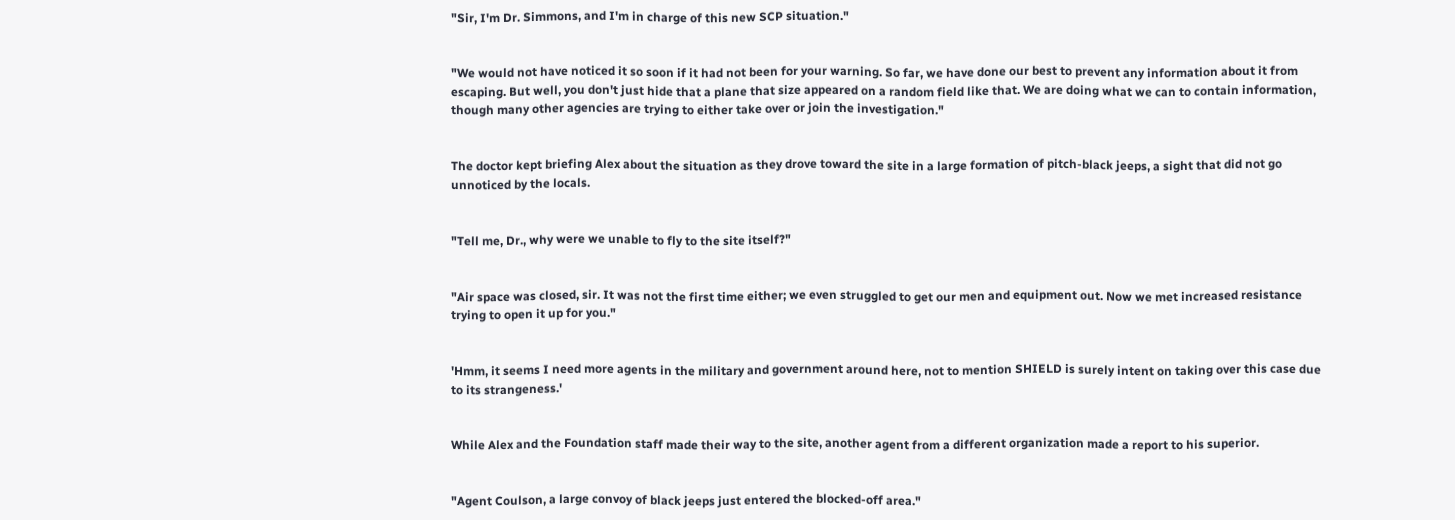"Sir, I'm Dr. Simmons, and I'm in charge of this new SCP situation."


"We would not have noticed it so soon if it had not been for your warning. So far, we have done our best to prevent any information about it from escaping. But well, you don't just hide that a plane that size appeared on a random field like that. We are doing what we can to contain information, though many other agencies are trying to either take over or join the investigation."


The doctor kept briefing Alex about the situation as they drove toward the site in a large formation of pitch-black jeeps, a sight that did not go unnoticed by the locals.


"Tell me, Dr., why were we unable to fly to the site itself?"


"Air space was closed, sir. It was not the first time either; we even struggled to get our men and equipment out. Now we met increased resistance trying to open it up for you."


'Hmm, it seems I need more agents in the military and government around here, not to mention SHIELD is surely intent on taking over this case due to its strangeness.'


While Alex and the Foundation staff made their way to the site, another agent from a different organization made a report to his superior.


"Agent Coulson, a large convoy of black jeeps just entered the blocked-off area."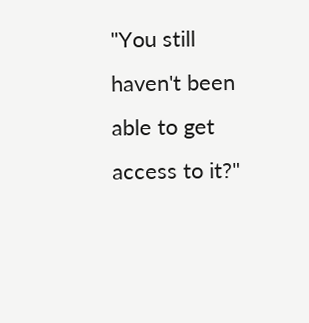"You still haven't been able to get access to it?"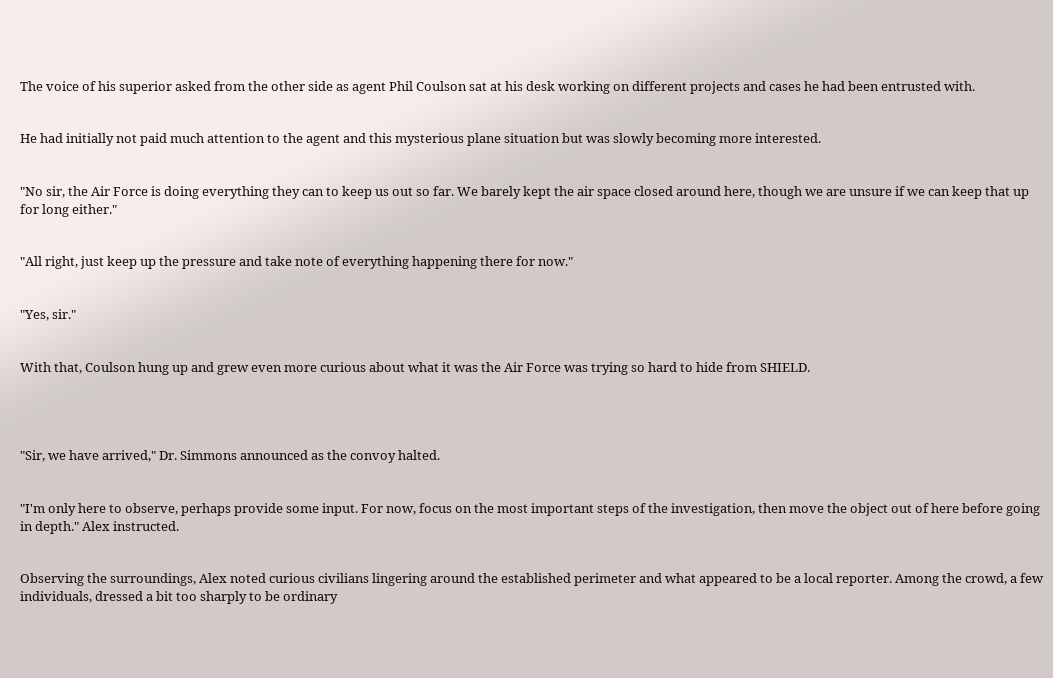The voice of his superior asked from the other side as agent Phil Coulson sat at his desk working on different projects and cases he had been entrusted with.


He had initially not paid much attention to the agent and this mysterious plane situation but was slowly becoming more interested.


"No sir, the Air Force is doing everything they can to keep us out so far. We barely kept the air space closed around here, though we are unsure if we can keep that up for long either."


"All right, just keep up the pressure and take note of everything happening there for now."


"Yes, sir."


With that, Coulson hung up and grew even more curious about what it was the Air Force was trying so hard to hide from SHIELD.




"Sir, we have arrived," Dr. Simmons announced as the convoy halted.


"I'm only here to observe, perhaps provide some input. For now, focus on the most important steps of the investigation, then move the object out of here before going in depth." Alex instructed.


Observing the surroundings, Alex noted curious civilians lingering around the established perimeter and what appeared to be a local reporter. Among the crowd, a few individuals, dressed a bit too sharply to be ordinary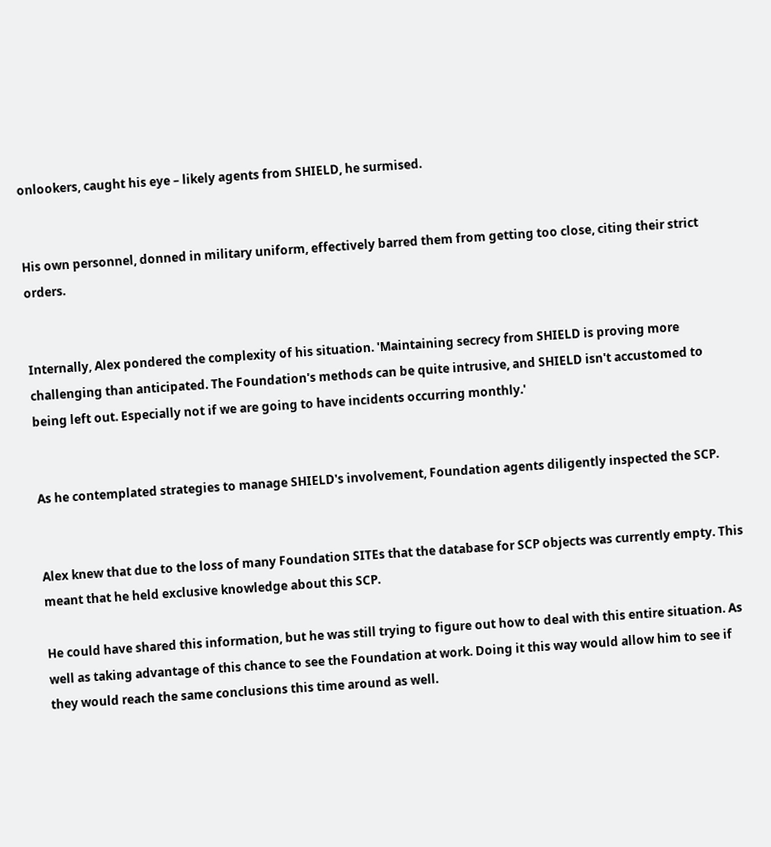onlookers, caught his eye – likely agents from SHIELD, he surmised.


His own personnel, donned in military uniform, effectively barred them from getting too close, citing their strict orders.


Internally, Alex pondered the complexity of his situation. 'Maintaining secrecy from SHIELD is proving more challenging than anticipated. The Foundation's methods can be quite intrusive, and SHIELD isn't accustomed to being left out. Especially not if we are going to have incidents occurring monthly.'


As he contemplated strategies to manage SHIELD's involvement, Foundation agents diligently inspected the SCP.


Alex knew that due to the loss of many Foundation SITEs that the database for SCP objects was currently empty. This meant that he held exclusive knowledge about this SCP.

He could have shared this information, but he was still trying to figure out how to deal with this entire situation. As well as taking advantage of this chance to see the Foundation at work. Doing it this way would allow him to see if they would reach the same conclusions this time around as well.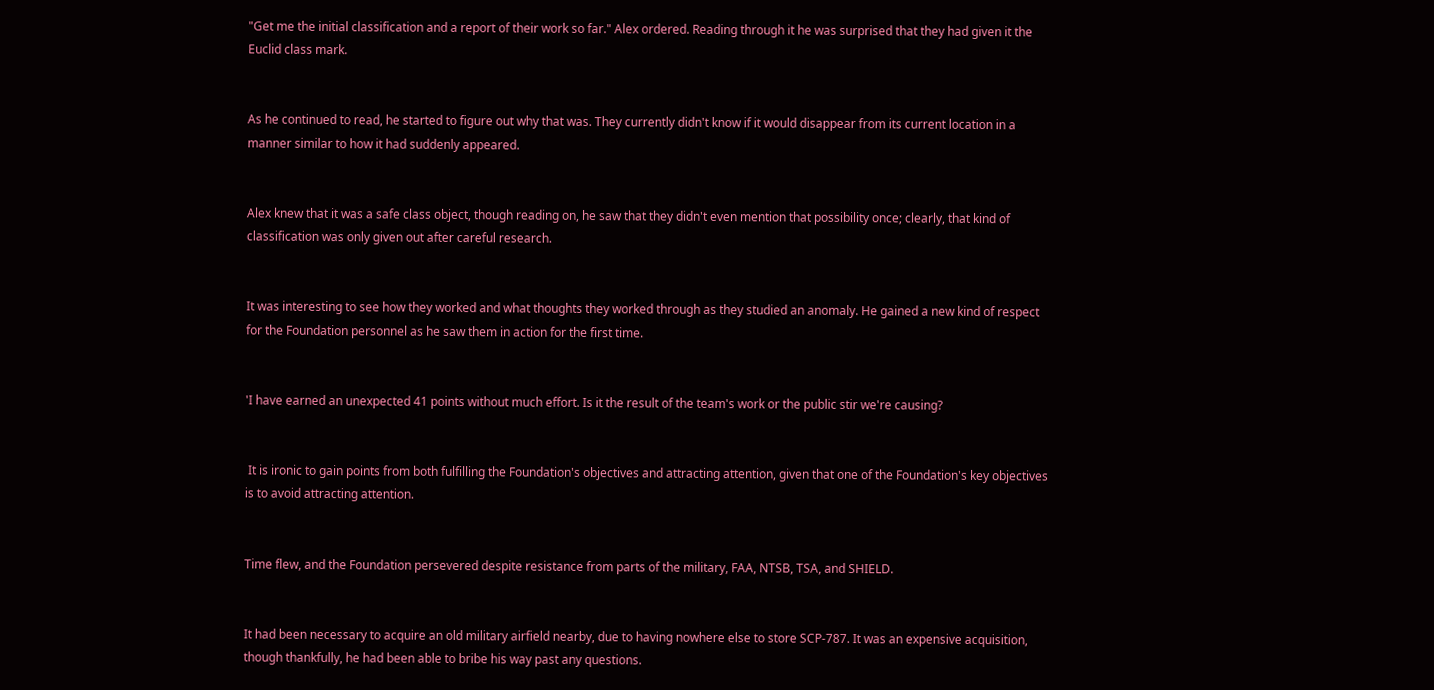"Get me the initial classification and a report of their work so far." Alex ordered. Reading through it he was surprised that they had given it the Euclid class mark.


As he continued to read, he started to figure out why that was. They currently didn't know if it would disappear from its current location in a manner similar to how it had suddenly appeared.


Alex knew that it was a safe class object, though reading on, he saw that they didn't even mention that possibility once; clearly, that kind of classification was only given out after careful research.


It was interesting to see how they worked and what thoughts they worked through as they studied an anomaly. He gained a new kind of respect for the Foundation personnel as he saw them in action for the first time.


'I have earned an unexpected 41 points without much effort. Is it the result of the team's work or the public stir we're causing?


 It is ironic to gain points from both fulfilling the Foundation's objectives and attracting attention, given that one of the Foundation's key objectives is to avoid attracting attention.


Time flew, and the Foundation persevered despite resistance from parts of the military, FAA, NTSB, TSA, and SHIELD.


It had been necessary to acquire an old military airfield nearby, due to having nowhere else to store SCP-787. It was an expensive acquisition, though thankfully, he had been able to bribe his way past any questions.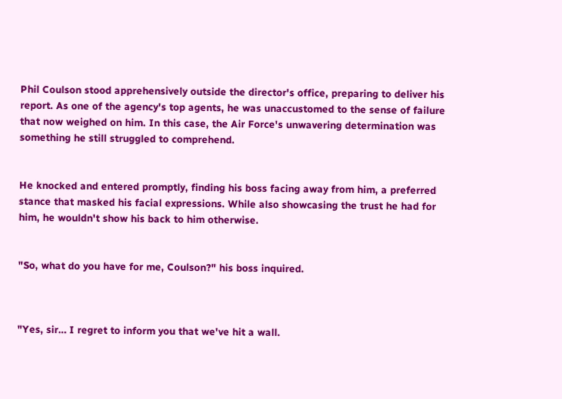Phil Coulson stood apprehensively outside the director's office, preparing to deliver his report. As one of the agency's top agents, he was unaccustomed to the sense of failure that now weighed on him. In this case, the Air Force's unwavering determination was something he still struggled to comprehend.


He knocked and entered promptly, finding his boss facing away from him, a preferred stance that masked his facial expressions. While also showcasing the trust he had for him, he wouldn't show his back to him otherwise.


"So, what do you have for me, Coulson?" his boss inquired.



"Yes, sir… I regret to inform you that we've hit a wall.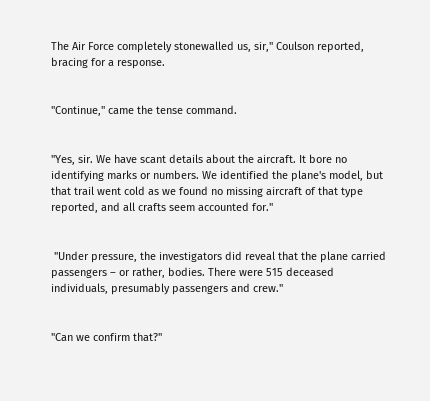The Air Force completely stonewalled us, sir," Coulson reported, bracing for a response.


"Continue," came the tense command.


"Yes, sir. We have scant details about the aircraft. It bore no identifying marks or numbers. We identified the plane's model, but that trail went cold as we found no missing aircraft of that type reported, and all crafts seem accounted for."


 "Under pressure, the investigators did reveal that the plane carried passengers – or rather, bodies. There were 515 deceased individuals, presumably passengers and crew."


"Can we confirm that?"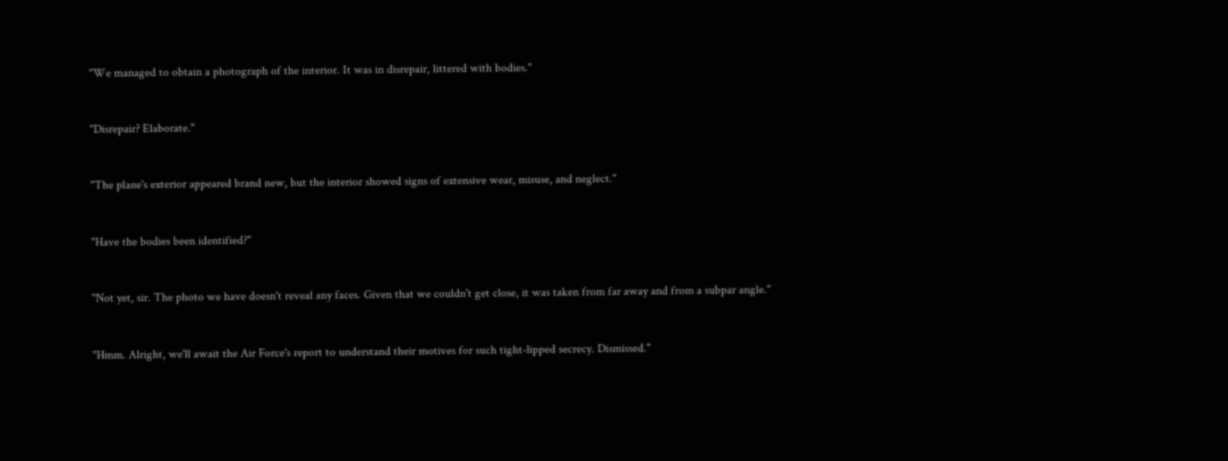"We managed to obtain a photograph of the interior. It was in disrepair, littered with bodies."


"Disrepair? Elaborate."


"The plane's exterior appeared brand new, but the interior showed signs of extensive wear, misuse, and neglect."


"Have the bodies been identified?"


"Not yet, sir. The photo we have doesn't reveal any faces. Given that we couldn't get close, it was taken from far away and from a subpar angle."


"Hmm. Alright, we'll await the Air Force's report to understand their motives for such tight-lipped secrecy. Dismissed."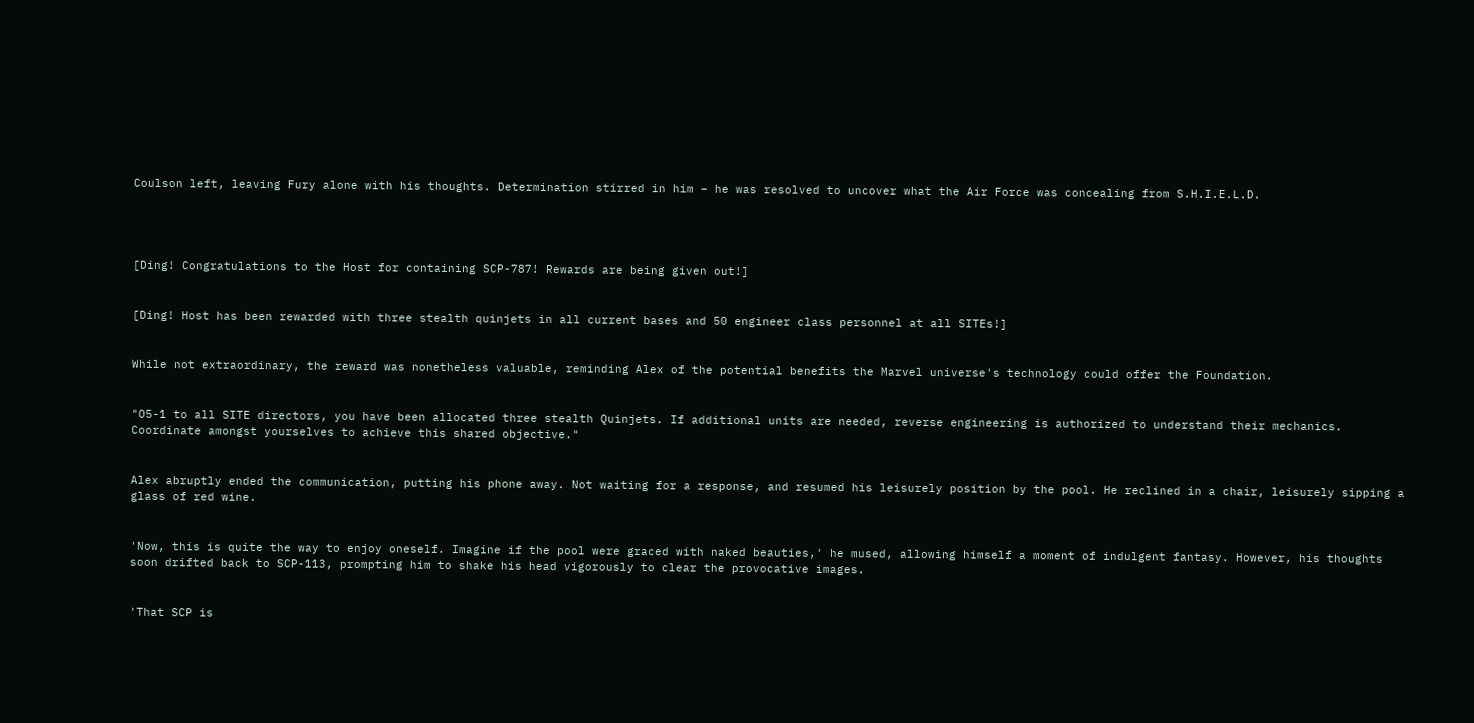Coulson left, leaving Fury alone with his thoughts. Determination stirred in him – he was resolved to uncover what the Air Force was concealing from S.H.I.E.L.D.




[Ding! Congratulations to the Host for containing SCP-787! Rewards are being given out!]


[Ding! Host has been rewarded with three stealth quinjets in all current bases and 50 engineer class personnel at all SITEs!]


While not extraordinary, the reward was nonetheless valuable, reminding Alex of the potential benefits the Marvel universe's technology could offer the Foundation.


"O5-1 to all SITE directors, you have been allocated three stealth Quinjets. If additional units are needed, reverse engineering is authorized to understand their mechanics. Coordinate amongst yourselves to achieve this shared objective."


Alex abruptly ended the communication, putting his phone away. Not waiting for a response, and resumed his leisurely position by the pool. He reclined in a chair, leisurely sipping a glass of red wine.


'Now, this is quite the way to enjoy oneself. Imagine if the pool were graced with naked beauties,' he mused, allowing himself a moment of indulgent fantasy. However, his thoughts soon drifted back to SCP-113, prompting him to shake his head vigorously to clear the provocative images.


'That SCP is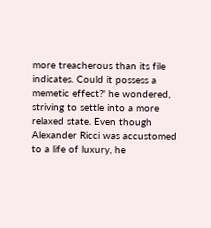more treacherous than its file indicates. Could it possess a memetic effect?' he wondered, striving to settle into a more relaxed state. Even though Alexander Ricci was accustomed to a life of luxury, he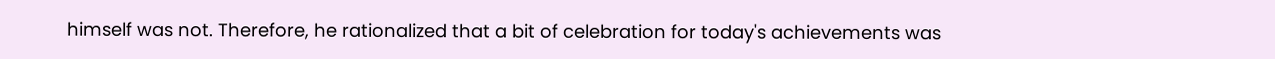himself was not. Therefore, he rationalized that a bit of celebration for today's achievements was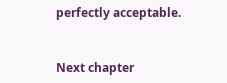perfectly acceptable.


Next chapter